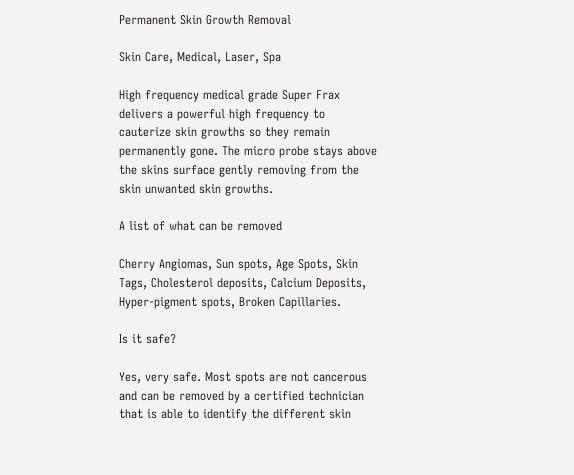Permanent Skin Growth Removal

Skin Care, Medical, Laser, Spa

High frequency medical grade Super Frax delivers a powerful high frequency to cauterize skin growths so they remain permanently gone. The micro probe stays above the skins surface gently removing from the skin unwanted skin growths.

A list of what can be removed

Cherry Angiomas, Sun spots, Age Spots, Skin Tags, Cholesterol deposits, Calcium Deposits, Hyper-pigment spots, Broken Capillaries.

Is it safe?

Yes, very safe. Most spots are not cancerous and can be removed by a certified technician that is able to identify the different skin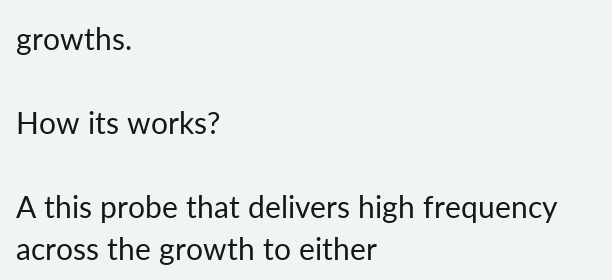growths.

How its works?

A this probe that delivers high frequency across the growth to either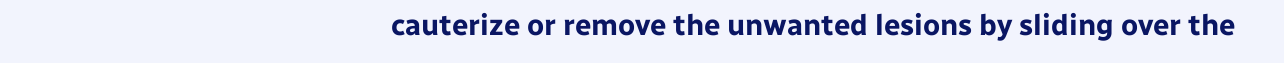cauterize or remove the unwanted lesions by sliding over the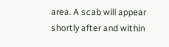area. A scab will appear shortly after and within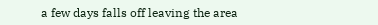a few days falls off leaving the area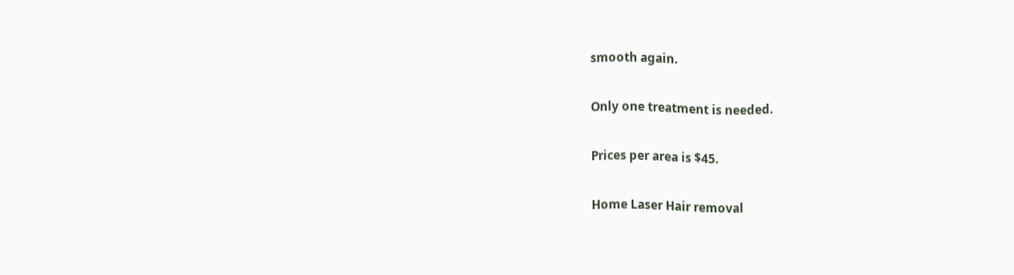smooth again.

Only one treatment is needed.

Prices per area is $45.

Home Laser Hair removal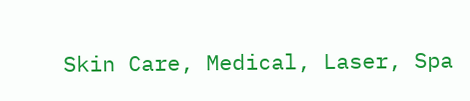Skin Care, Medical, Laser, Spa